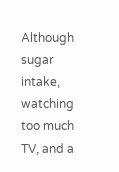Although sugar intake, watching too much TV, and a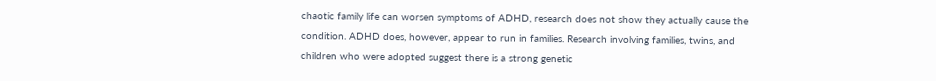chaotic family life can worsen symptoms of ADHD, research does not show they actually cause the condition. ADHD does, however, appear to run in families. Research involving families, twins, and children who were adopted suggest there is a strong genetic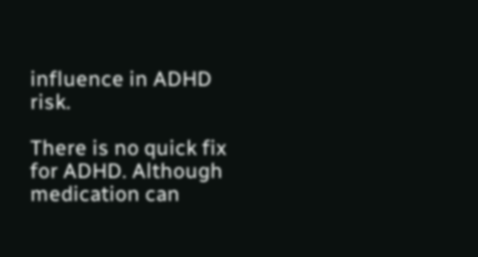influence in ADHD risk.

There is no quick fix for ADHD. Although medication can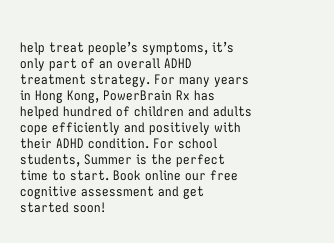help treat people’s symptoms, it’s only part of an overall ADHD treatment strategy. For many years in Hong Kong, PowerBrain Rx has helped hundred of children and adults cope efficiently and positively with their ADHD condition. For school students, Summer is the perfect time to start. Book online our free cognitive assessment and get started soon!